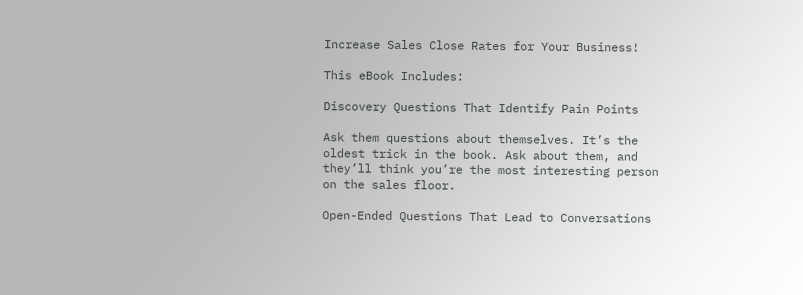Increase Sales Close Rates for Your Business!

This eBook Includes:

Discovery Questions That Identify Pain Points

Ask them questions about themselves. It’s the oldest trick in the book. Ask about them, and they’ll think you’re the most interesting person on the sales floor.

Open-Ended Questions That Lead to Conversations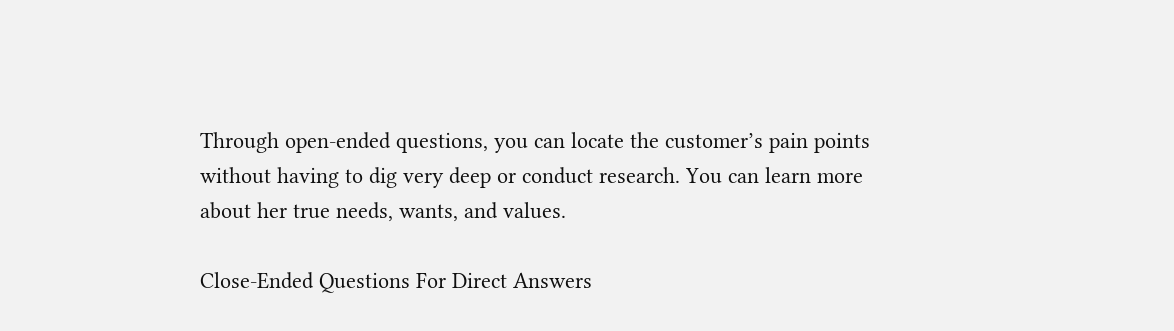Through open-ended questions, you can locate the customer’s pain points without having to dig very deep or conduct research. You can learn more about her true needs, wants, and values.

Close-Ended Questions For Direct Answers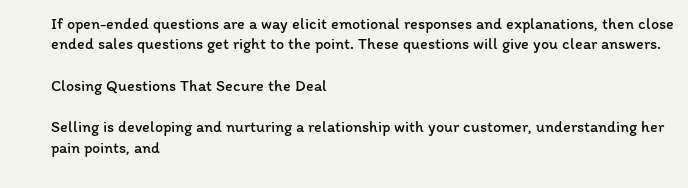If open-ended questions are a way elicit emotional responses and explanations, then close ended sales questions get right to the point. These questions will give you clear answers.

Closing Questions That Secure the Deal

Selling is developing and nurturing a relationship with your customer, understanding her pain points, and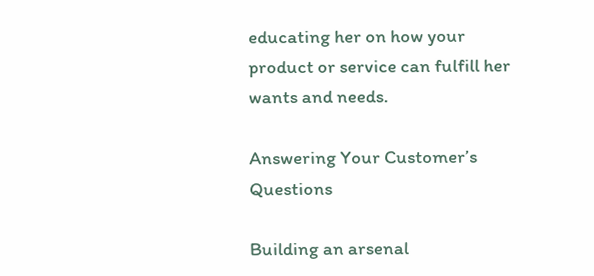educating her on how your product or service can fulfill her wants and needs.

Answering Your Customer’s Questions

Building an arsenal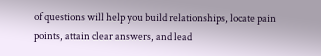of questions will help you build relationships, locate pain points, attain clear answers, and lead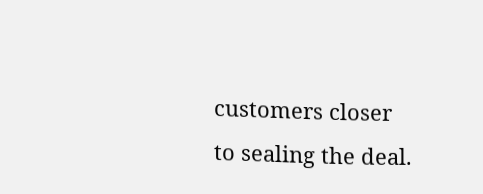customers closer to sealing the deal.